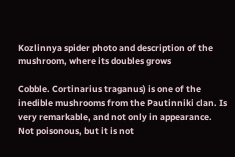Kozlinnya spider photo and description of the mushroom, where its doubles grows

Cobble. Cortinarius traganus) is one of the inedible mushrooms from the Pautinniki clan. Is very remarkable, and not only in appearance. Not poisonous, but it is not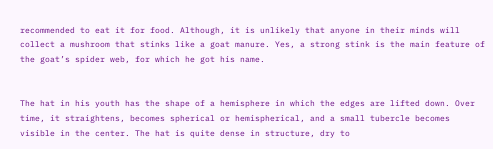recommended to eat it for food. Although, it is unlikely that anyone in their minds will collect a mushroom that stinks like a goat manure. Yes, a strong stink is the main feature of the goat’s spider web, for which he got his name.


The hat in his youth has the shape of a hemisphere in which the edges are lifted down. Over time, it straightens, becomes spherical or hemispherical, and a small tubercle becomes visible in the center. The hat is quite dense in structure, dry to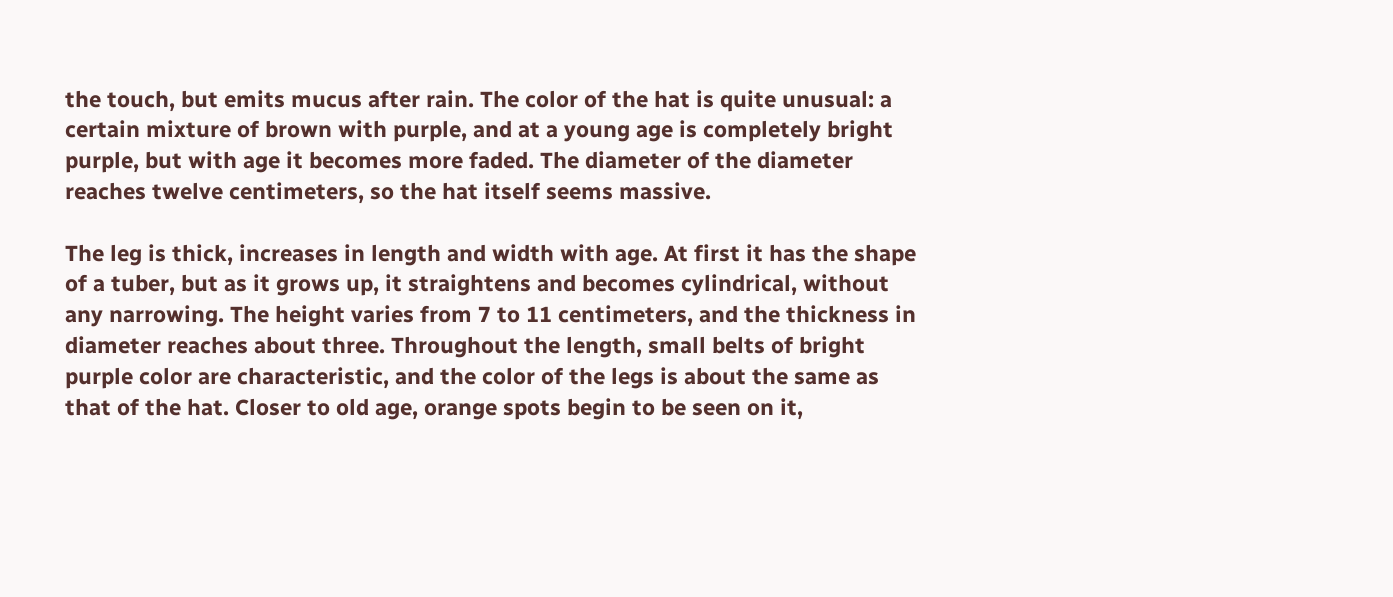the touch, but emits mucus after rain. The color of the hat is quite unusual: a certain mixture of brown with purple, and at a young age is completely bright purple, but with age it becomes more faded. The diameter of the diameter reaches twelve centimeters, so the hat itself seems massive.

The leg is thick, increases in length and width with age. At first it has the shape of a tuber, but as it grows up, it straightens and becomes cylindrical, without any narrowing. The height varies from 7 to 11 centimeters, and the thickness in diameter reaches about three. Throughout the length, small belts of bright purple color are characteristic, and the color of the legs is about the same as that of the hat. Closer to old age, orange spots begin to be seen on it,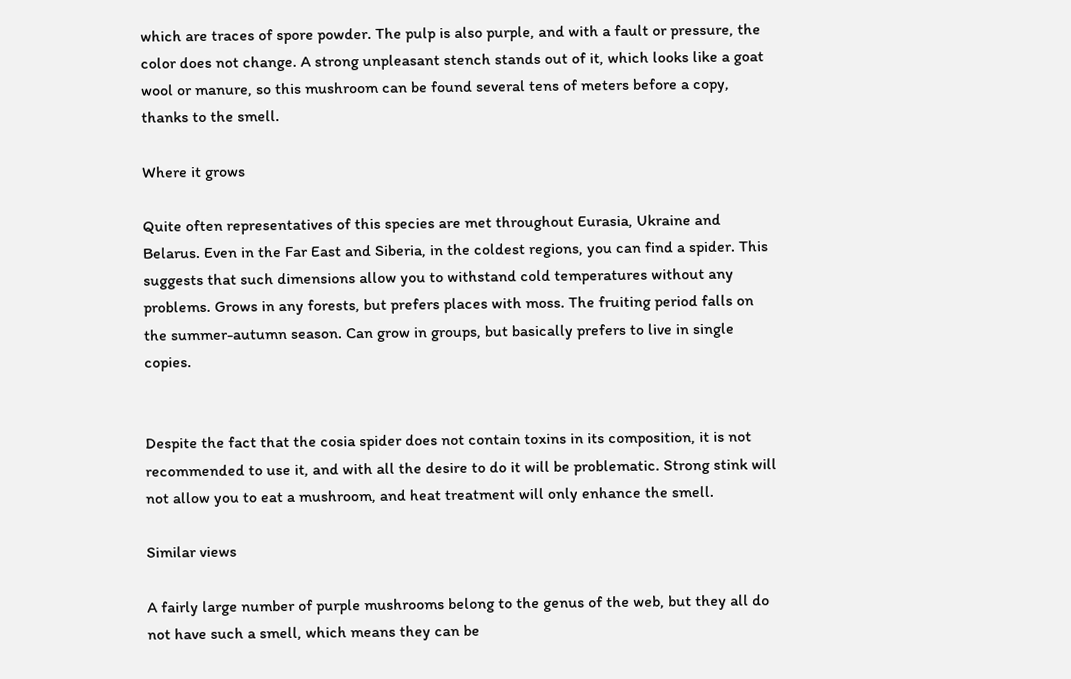which are traces of spore powder. The pulp is also purple, and with a fault or pressure, the color does not change. A strong unpleasant stench stands out of it, which looks like a goat wool or manure, so this mushroom can be found several tens of meters before a copy, thanks to the smell.

Where it grows

Quite often representatives of this species are met throughout Eurasia, Ukraine and Belarus. Even in the Far East and Siberia, in the coldest regions, you can find a spider. This suggests that such dimensions allow you to withstand cold temperatures without any problems. Grows in any forests, but prefers places with moss. The fruiting period falls on the summer-autumn season. Can grow in groups, but basically prefers to live in single copies.


Despite the fact that the cosia spider does not contain toxins in its composition, it is not recommended to use it, and with all the desire to do it will be problematic. Strong stink will not allow you to eat a mushroom, and heat treatment will only enhance the smell.

Similar views

A fairly large number of purple mushrooms belong to the genus of the web, but they all do not have such a smell, which means they can be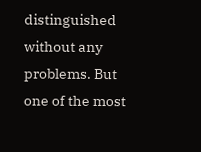distinguished without any problems. But one of the most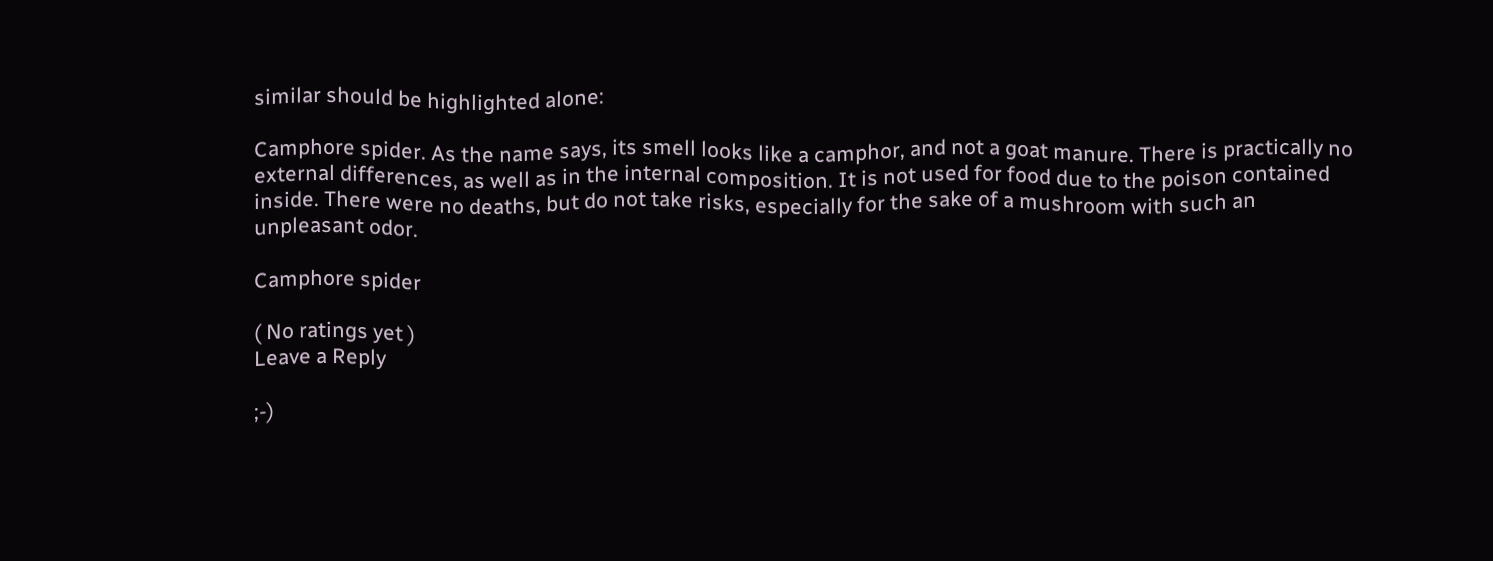similar should be highlighted alone:

Camphore spider. As the name says, its smell looks like a camphor, and not a goat manure. There is practically no external differences, as well as in the internal composition. It is not used for food due to the poison contained inside. There were no deaths, but do not take risks, especially for the sake of a mushroom with such an unpleasant odor.

Camphore spider

( No ratings yet )
Leave a Reply

;-)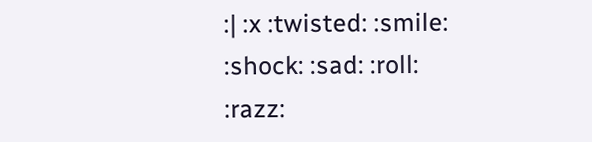:| :x :twisted: :smile: :shock: :sad: :roll: :razz: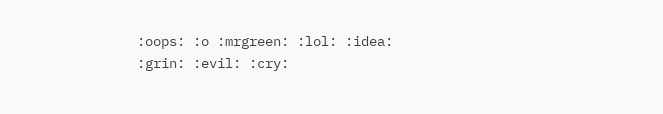:oops: :o :mrgreen: :lol: :idea: :grin: :evil: :cry: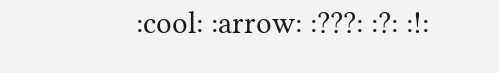:cool: :arrow: :???: :?: :!: